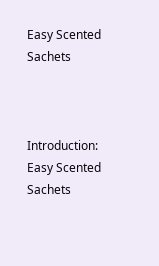Easy Scented Sachets



Introduction: Easy Scented Sachets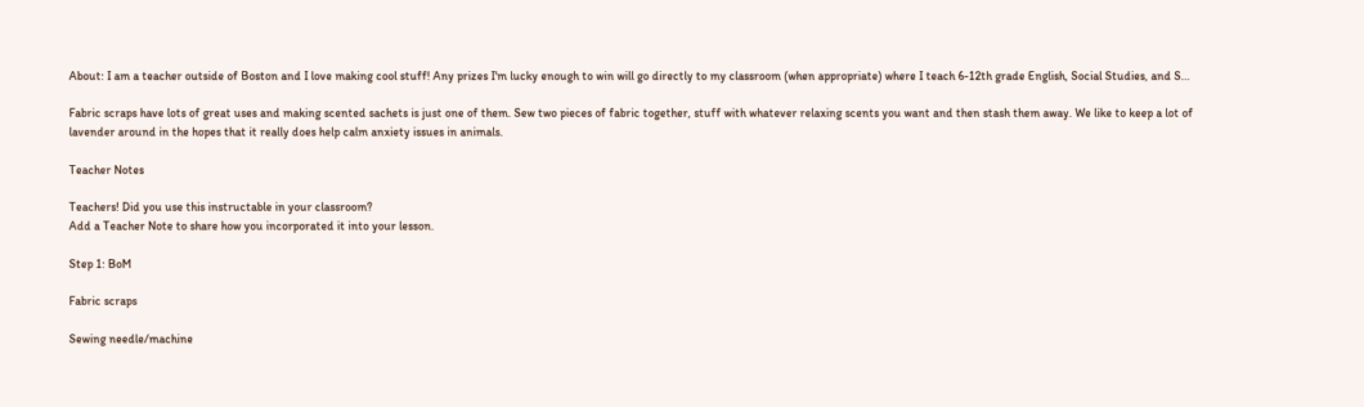About: I am a teacher outside of Boston and I love making cool stuff! Any prizes I'm lucky enough to win will go directly to my classroom (when appropriate) where I teach 6-12th grade English, Social Studies, and S...

Fabric scraps have lots of great uses and making scented sachets is just one of them. Sew two pieces of fabric together, stuff with whatever relaxing scents you want and then stash them away. We like to keep a lot of lavender around in the hopes that it really does help calm anxiety issues in animals.

Teacher Notes

Teachers! Did you use this instructable in your classroom?
Add a Teacher Note to share how you incorporated it into your lesson.

Step 1: BoM

Fabric scraps

Sewing needle/machine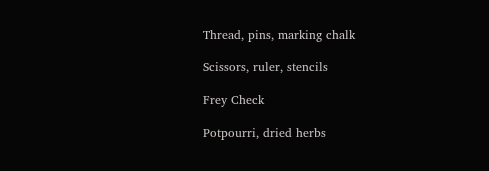Thread, pins, marking chalk

Scissors, ruler, stencils

Frey Check

Potpourri, dried herbs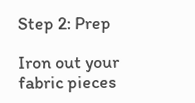Step 2: Prep

Iron out your fabric pieces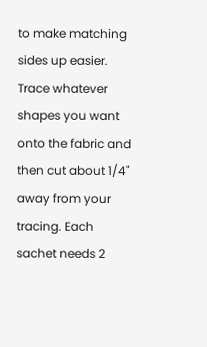to make matching sides up easier. Trace whatever shapes you want onto the fabric and then cut about 1/4" away from your tracing. Each sachet needs 2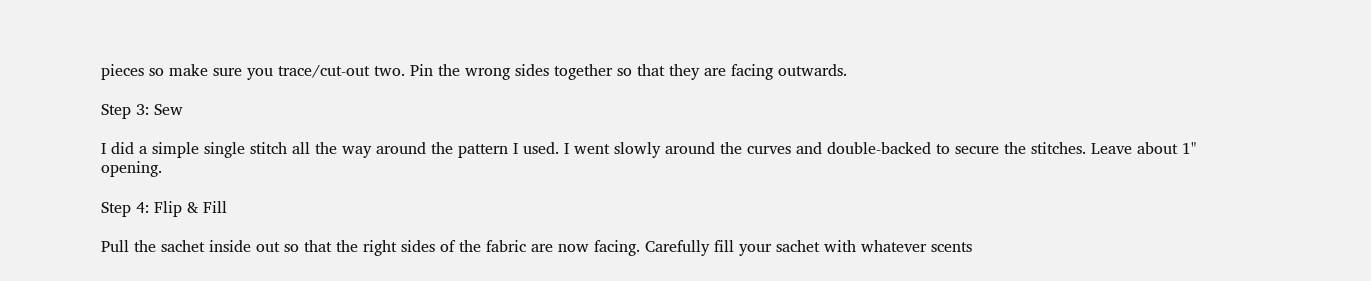pieces so make sure you trace/cut-out two. Pin the wrong sides together so that they are facing outwards.

Step 3: Sew

I did a simple single stitch all the way around the pattern I used. I went slowly around the curves and double-backed to secure the stitches. Leave about 1" opening.

Step 4: Flip & Fill

Pull the sachet inside out so that the right sides of the fabric are now facing. Carefully fill your sachet with whatever scents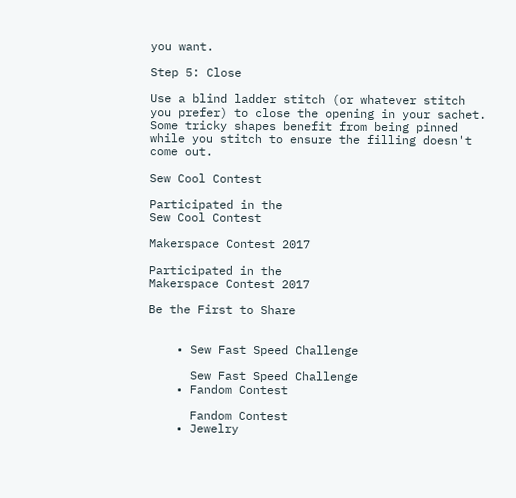you want.

Step 5: Close

Use a blind ladder stitch (or whatever stitch you prefer) to close the opening in your sachet. Some tricky shapes benefit from being pinned while you stitch to ensure the filling doesn't come out.

Sew Cool Contest

Participated in the
Sew Cool Contest

Makerspace Contest 2017

Participated in the
Makerspace Contest 2017

Be the First to Share


    • Sew Fast Speed Challenge

      Sew Fast Speed Challenge
    • Fandom Contest

      Fandom Contest
    • Jewelry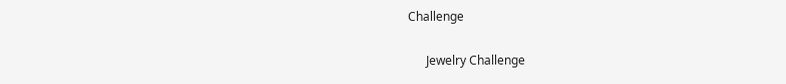Challenge

      Jewelry Challenge